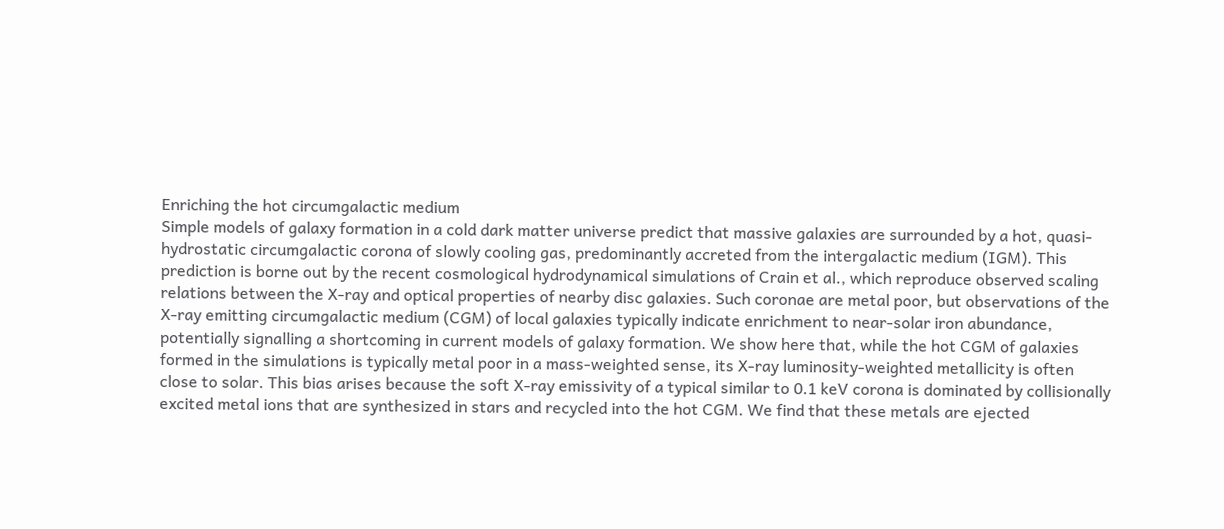Enriching the hot circumgalactic medium
Simple models of galaxy formation in a cold dark matter universe predict that massive galaxies are surrounded by a hot, quasi-hydrostatic circumgalactic corona of slowly cooling gas, predominantly accreted from the intergalactic medium (IGM). This prediction is borne out by the recent cosmological hydrodynamical simulations of Crain et al., which reproduce observed scaling relations between the X-ray and optical properties of nearby disc galaxies. Such coronae are metal poor, but observations of the X-ray emitting circumgalactic medium (CGM) of local galaxies typically indicate enrichment to near-solar iron abundance, potentially signalling a shortcoming in current models of galaxy formation. We show here that, while the hot CGM of galaxies formed in the simulations is typically metal poor in a mass-weighted sense, its X-ray luminosity-weighted metallicity is often close to solar. This bias arises because the soft X-ray emissivity of a typical similar to 0.1 keV corona is dominated by collisionally excited metal ions that are synthesized in stars and recycled into the hot CGM. We find that these metals are ejected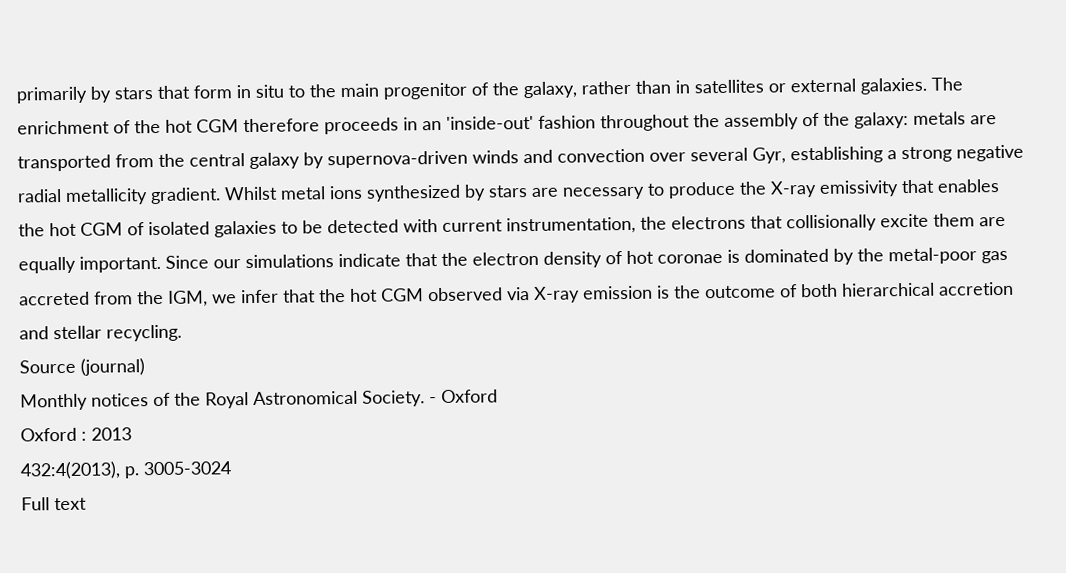primarily by stars that form in situ to the main progenitor of the galaxy, rather than in satellites or external galaxies. The enrichment of the hot CGM therefore proceeds in an 'inside-out' fashion throughout the assembly of the galaxy: metals are transported from the central galaxy by supernova-driven winds and convection over several Gyr, establishing a strong negative radial metallicity gradient. Whilst metal ions synthesized by stars are necessary to produce the X-ray emissivity that enables the hot CGM of isolated galaxies to be detected with current instrumentation, the electrons that collisionally excite them are equally important. Since our simulations indicate that the electron density of hot coronae is dominated by the metal-poor gas accreted from the IGM, we infer that the hot CGM observed via X-ray emission is the outcome of both hierarchical accretion and stellar recycling.
Source (journal)
Monthly notices of the Royal Astronomical Society. - Oxford
Oxford : 2013
432:4(2013), p. 3005-3024
Full text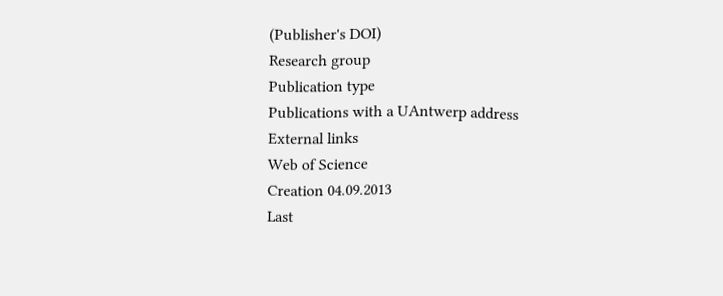(Publisher's DOI)
Research group
Publication type
Publications with a UAntwerp address
External links
Web of Science
Creation 04.09.2013
Last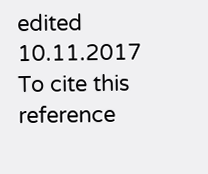edited 10.11.2017
To cite this reference